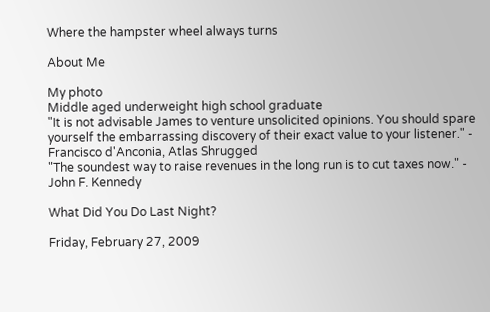Where the hampster wheel always turns

About Me

My photo
Middle aged underweight high school graduate
"It is not advisable James to venture unsolicited opinions. You should spare yourself the embarrassing discovery of their exact value to your listener." - Francisco d'Anconia, Atlas Shrugged
"The soundest way to raise revenues in the long run is to cut taxes now." - John F. Kennedy

What Did You Do Last Night?

Friday, February 27, 2009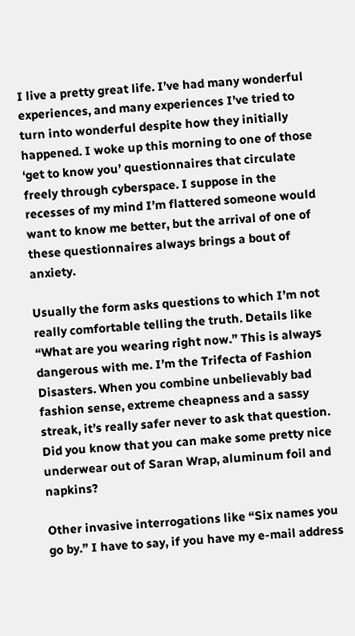I live a pretty great life. I’ve had many wonderful experiences, and many experiences I’ve tried to turn into wonderful despite how they initially happened. I woke up this morning to one of those ‘get to know you’ questionnaires that circulate freely through cyberspace. I suppose in the recesses of my mind I’m flattered someone would want to know me better, but the arrival of one of these questionnaires always brings a bout of anxiety.

Usually the form asks questions to which I’m not really comfortable telling the truth. Details like “What are you wearing right now.” This is always dangerous with me. I’m the Trifecta of Fashion Disasters. When you combine unbelievably bad fashion sense, extreme cheapness and a sassy streak, it’s really safer never to ask that question. Did you know that you can make some pretty nice underwear out of Saran Wrap, aluminum foil and napkins?

Other invasive interrogations like “Six names you go by.” I have to say, if you have my e-mail address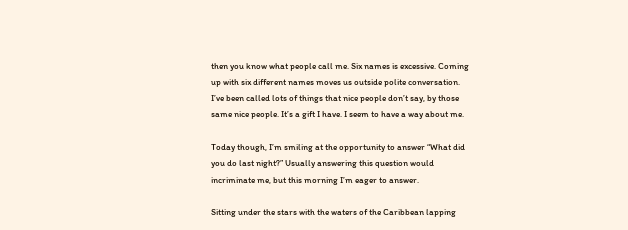then you know what people call me. Six names is excessive. Coming up with six different names moves us outside polite conversation. I’ve been called lots of things that nice people don’t say, by those same nice people. It’s a gift I have. I seem to have a way about me.

Today though, I’m smiling at the opportunity to answer “What did you do last night?” Usually answering this question would incriminate me, but this morning I’m eager to answer.

Sitting under the stars with the waters of the Caribbean lapping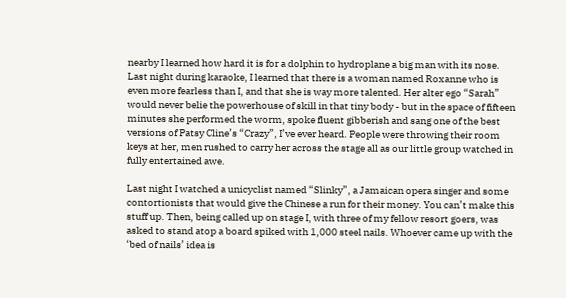nearby I learned how hard it is for a dolphin to hydroplane a big man with its nose. Last night during karaoke, I learned that there is a woman named Roxanne who is even more fearless than I, and that she is way more talented. Her alter ego “Sarah” would never belie the powerhouse of skill in that tiny body - but in the space of fifteen minutes she performed the worm, spoke fluent gibberish and sang one of the best versions of Patsy Cline’s “Crazy”, I’ve ever heard. People were throwing their room keys at her, men rushed to carry her across the stage all as our little group watched in fully entertained awe.

Last night I watched a unicyclist named “Slinky”, a Jamaican opera singer and some contortionists that would give the Chinese a run for their money. You can’t make this stuff up. Then, being called up on stage I, with three of my fellow resort goers, was asked to stand atop a board spiked with 1,000 steel nails. Whoever came up with the ‘bed of nails’ idea is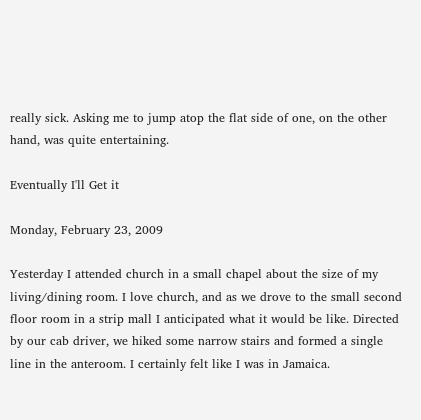really sick. Asking me to jump atop the flat side of one, on the other hand, was quite entertaining.

Eventually I'll Get it

Monday, February 23, 2009

Yesterday I attended church in a small chapel about the size of my living/dining room. I love church, and as we drove to the small second floor room in a strip mall I anticipated what it would be like. Directed by our cab driver, we hiked some narrow stairs and formed a single line in the anteroom. I certainly felt like I was in Jamaica.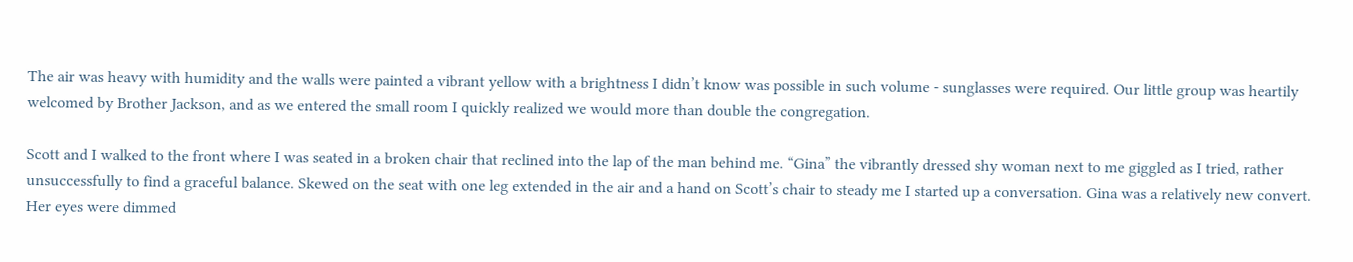The air was heavy with humidity and the walls were painted a vibrant yellow with a brightness I didn’t know was possible in such volume - sunglasses were required. Our little group was heartily welcomed by Brother Jackson, and as we entered the small room I quickly realized we would more than double the congregation.

Scott and I walked to the front where I was seated in a broken chair that reclined into the lap of the man behind me. “Gina” the vibrantly dressed shy woman next to me giggled as I tried, rather unsuccessfully to find a graceful balance. Skewed on the seat with one leg extended in the air and a hand on Scott’s chair to steady me I started up a conversation. Gina was a relatively new convert. Her eyes were dimmed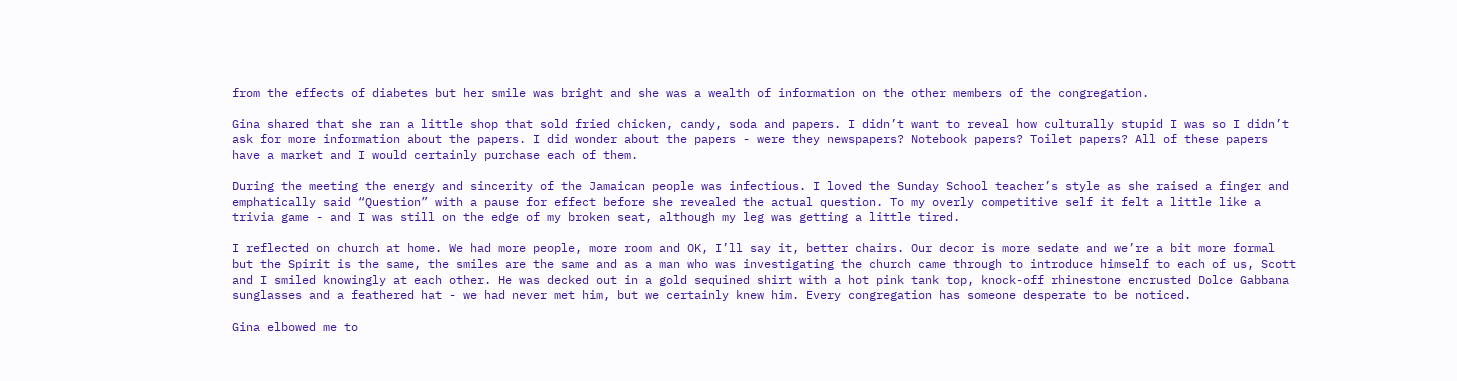from the effects of diabetes but her smile was bright and she was a wealth of information on the other members of the congregation.

Gina shared that she ran a little shop that sold fried chicken, candy, soda and papers. I didn’t want to reveal how culturally stupid I was so I didn’t ask for more information about the papers. I did wonder about the papers - were they newspapers? Notebook papers? Toilet papers? All of these papers have a market and I would certainly purchase each of them.

During the meeting the energy and sincerity of the Jamaican people was infectious. I loved the Sunday School teacher’s style as she raised a finger and emphatically said “Question” with a pause for effect before she revealed the actual question. To my overly competitive self it felt a little like a trivia game - and I was still on the edge of my broken seat, although my leg was getting a little tired.

I reflected on church at home. We had more people, more room and OK, I’ll say it, better chairs. Our decor is more sedate and we’re a bit more formal but the Spirit is the same, the smiles are the same and as a man who was investigating the church came through to introduce himself to each of us, Scott and I smiled knowingly at each other. He was decked out in a gold sequined shirt with a hot pink tank top, knock-off rhinestone encrusted Dolce Gabbana sunglasses and a feathered hat - we had never met him, but we certainly knew him. Every congregation has someone desperate to be noticed.

Gina elbowed me to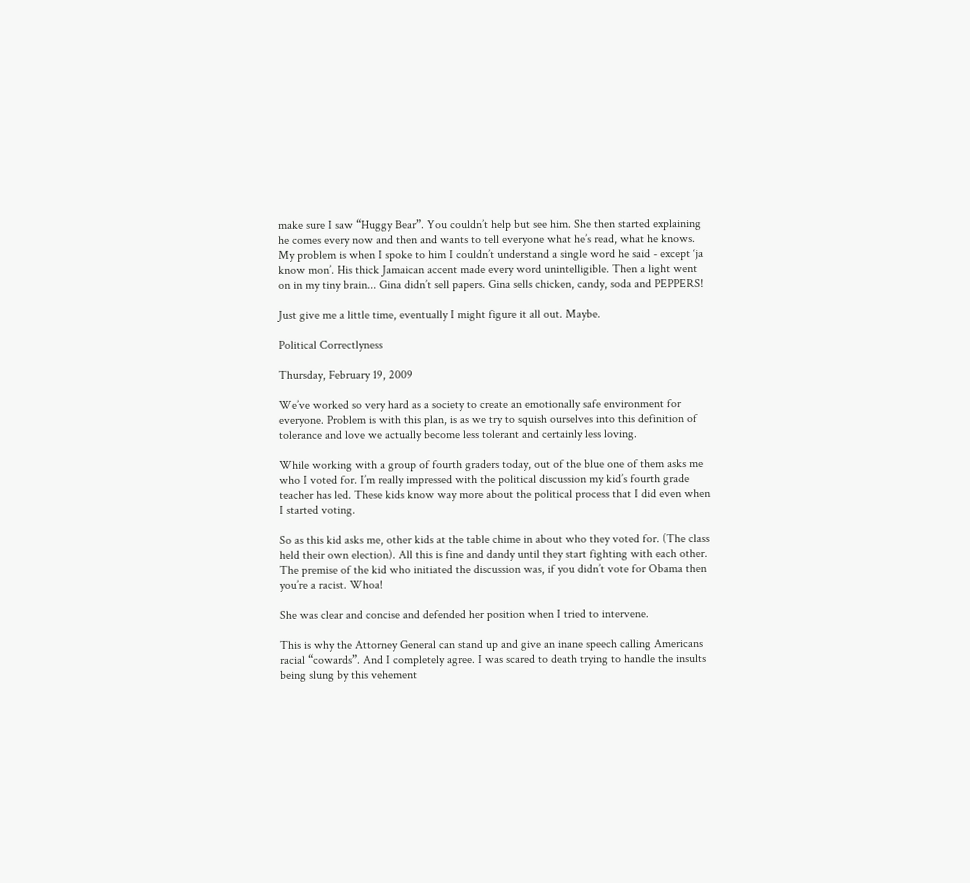make sure I saw “Huggy Bear”. You couldn’t help but see him. She then started explaining he comes every now and then and wants to tell everyone what he’s read, what he knows. My problem is when I spoke to him I couldn’t understand a single word he said - except ‘ja know mon’. His thick Jamaican accent made every word unintelligible. Then a light went on in my tiny brain... Gina didn’t sell papers. Gina sells chicken, candy, soda and PEPPERS!

Just give me a little time, eventually I might figure it all out. Maybe.

Political Correctlyness

Thursday, February 19, 2009

We’ve worked so very hard as a society to create an emotionally safe environment for everyone. Problem is with this plan, is as we try to squish ourselves into this definition of tolerance and love we actually become less tolerant and certainly less loving.

While working with a group of fourth graders today, out of the blue one of them asks me who I voted for. I’m really impressed with the political discussion my kid’s fourth grade teacher has led. These kids know way more about the political process that I did even when I started voting.

So as this kid asks me, other kids at the table chime in about who they voted for. (The class held their own election). All this is fine and dandy until they start fighting with each other. The premise of the kid who initiated the discussion was, if you didn’t vote for Obama then you’re a racist. Whoa!

She was clear and concise and defended her position when I tried to intervene.

This is why the Attorney General can stand up and give an inane speech calling Americans racial “cowards”. And I completely agree. I was scared to death trying to handle the insults being slung by this vehement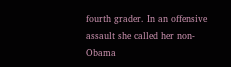fourth grader. In an offensive assault she called her non-Obama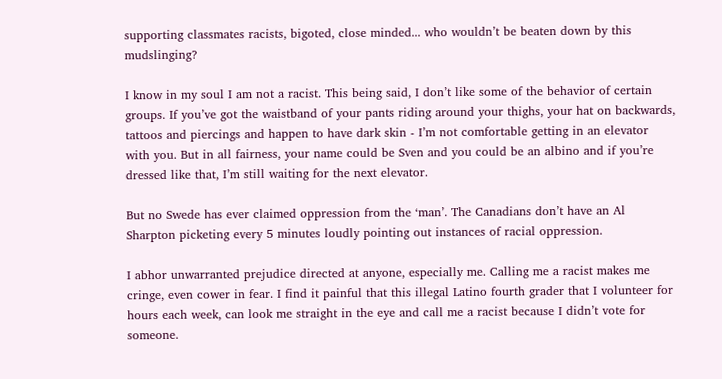supporting classmates racists, bigoted, close minded... who wouldn’t be beaten down by this mudslinging?

I know in my soul I am not a racist. This being said, I don’t like some of the behavior of certain groups. If you’ve got the waistband of your pants riding around your thighs, your hat on backwards, tattoos and piercings and happen to have dark skin - I’m not comfortable getting in an elevator with you. But in all fairness, your name could be Sven and you could be an albino and if you’re dressed like that, I’m still waiting for the next elevator.

But no Swede has ever claimed oppression from the ‘man’. The Canadians don’t have an Al Sharpton picketing every 5 minutes loudly pointing out instances of racial oppression.

I abhor unwarranted prejudice directed at anyone, especially me. Calling me a racist makes me cringe, even cower in fear. I find it painful that this illegal Latino fourth grader that I volunteer for hours each week, can look me straight in the eye and call me a racist because I didn’t vote for someone.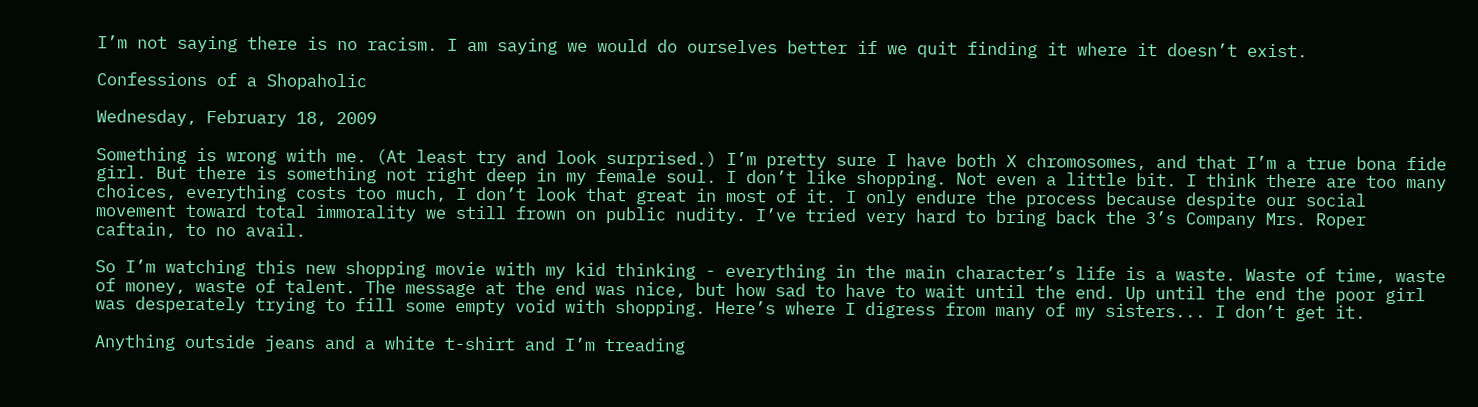I’m not saying there is no racism. I am saying we would do ourselves better if we quit finding it where it doesn’t exist.

Confessions of a Shopaholic

Wednesday, February 18, 2009

Something is wrong with me. (At least try and look surprised.) I’m pretty sure I have both X chromosomes, and that I’m a true bona fide girl. But there is something not right deep in my female soul. I don’t like shopping. Not even a little bit. I think there are too many choices, everything costs too much, I don’t look that great in most of it. I only endure the process because despite our social movement toward total immorality we still frown on public nudity. I’ve tried very hard to bring back the 3’s Company Mrs. Roper caftain, to no avail.

So I’m watching this new shopping movie with my kid thinking - everything in the main character’s life is a waste. Waste of time, waste of money, waste of talent. The message at the end was nice, but how sad to have to wait until the end. Up until the end the poor girl was desperately trying to fill some empty void with shopping. Here’s where I digress from many of my sisters... I don’t get it.

Anything outside jeans and a white t-shirt and I’m treading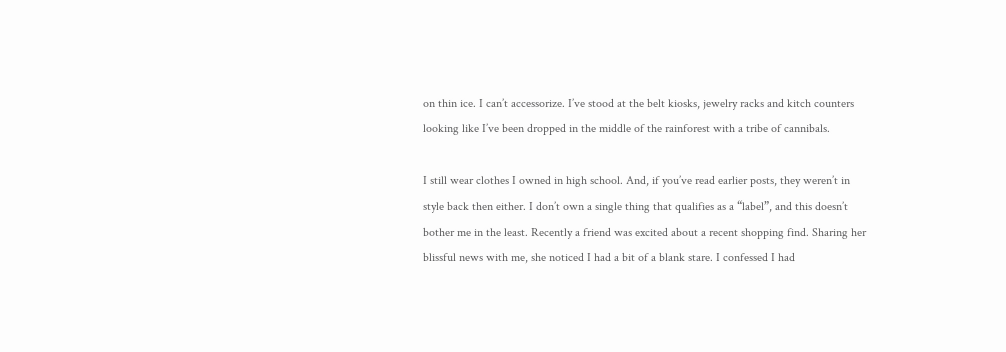on thin ice. I can’t accessorize. I’ve stood at the belt kiosks, jewelry racks and kitch counters looking like I’ve been dropped in the middle of the rainforest with a tribe of cannibals.

I still wear clothes I owned in high school. And, if you’ve read earlier posts, they weren’t in style back then either. I don’t own a single thing that qualifies as a “label”, and this doesn’t bother me in the least. Recently a friend was excited about a recent shopping find. Sharing her blissful news with me, she noticed I had a bit of a blank stare. I confessed I had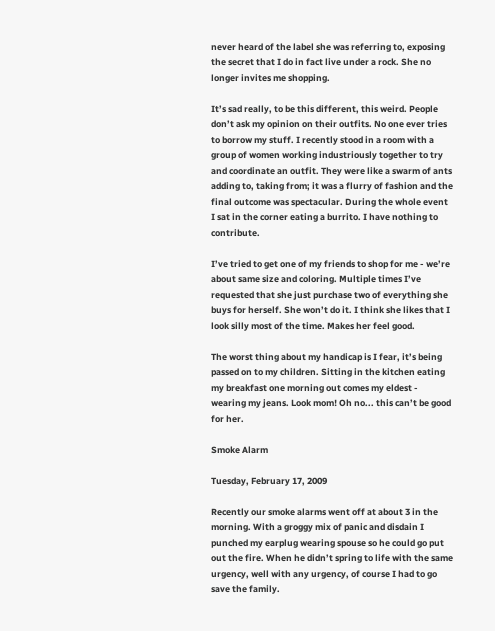never heard of the label she was referring to, exposing the secret that I do in fact live under a rock. She no longer invites me shopping.

It’s sad really, to be this different, this weird. People don’t ask my opinion on their outfits. No one ever tries to borrow my stuff. I recently stood in a room with a group of women working industriously together to try and coordinate an outfit. They were like a swarm of ants adding to, taking from; it was a flurry of fashion and the final outcome was spectacular. During the whole event I sat in the corner eating a burrito. I have nothing to contribute.

I’ve tried to get one of my friends to shop for me - we’re about same size and coloring. Multiple times I’ve requested that she just purchase two of everything she buys for herself. She won’t do it. I think she likes that I look silly most of the time. Makes her feel good.

The worst thing about my handicap is I fear, it’s being passed on to my children. Sitting in the kitchen eating my breakfast one morning out comes my eldest - wearing my jeans. Look mom! Oh no... this can’t be good for her.

Smoke Alarm

Tuesday, February 17, 2009

Recently our smoke alarms went off at about 3 in the morning. With a groggy mix of panic and disdain I punched my earplug wearing spouse so he could go put out the fire. When he didn’t spring to life with the same urgency, well with any urgency, of course I had to go save the family.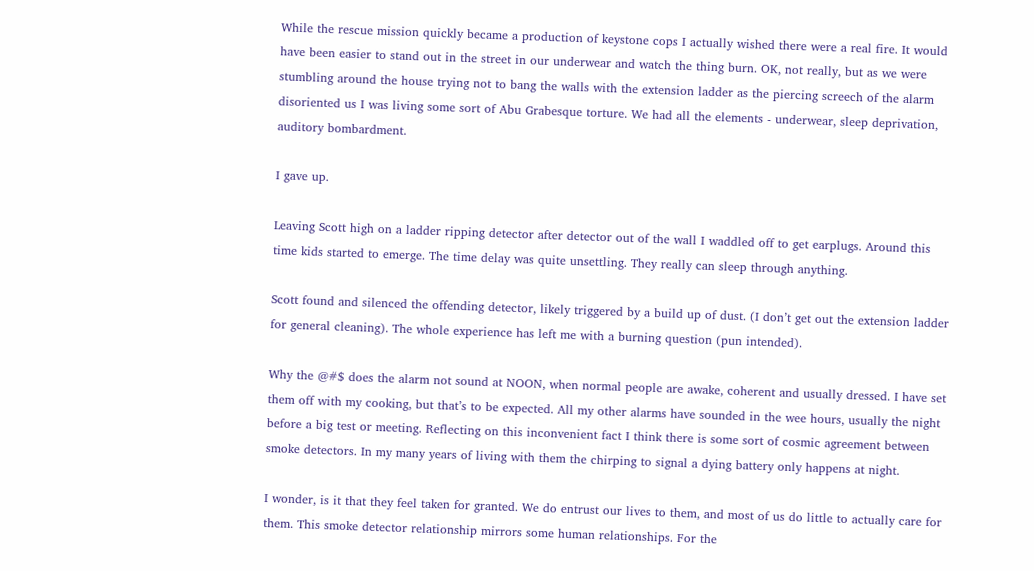While the rescue mission quickly became a production of keystone cops I actually wished there were a real fire. It would have been easier to stand out in the street in our underwear and watch the thing burn. OK, not really, but as we were stumbling around the house trying not to bang the walls with the extension ladder as the piercing screech of the alarm disoriented us I was living some sort of Abu Grabesque torture. We had all the elements - underwear, sleep deprivation, auditory bombardment.

I gave up.

Leaving Scott high on a ladder ripping detector after detector out of the wall I waddled off to get earplugs. Around this time kids started to emerge. The time delay was quite unsettling. They really can sleep through anything.

Scott found and silenced the offending detector, likely triggered by a build up of dust. (I don’t get out the extension ladder for general cleaning). The whole experience has left me with a burning question (pun intended).

Why the @#$ does the alarm not sound at NOON, when normal people are awake, coherent and usually dressed. I have set them off with my cooking, but that’s to be expected. All my other alarms have sounded in the wee hours, usually the night before a big test or meeting. Reflecting on this inconvenient fact I think there is some sort of cosmic agreement between smoke detectors. In my many years of living with them the chirping to signal a dying battery only happens at night.

I wonder, is it that they feel taken for granted. We do entrust our lives to them, and most of us do little to actually care for them. This smoke detector relationship mirrors some human relationships. For the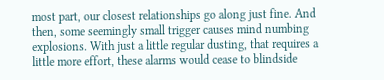most part, our closest relationships go along just fine. And then, some seemingly small trigger causes mind numbing explosions. With just a little regular dusting, that requires a little more effort, these alarms would cease to blindside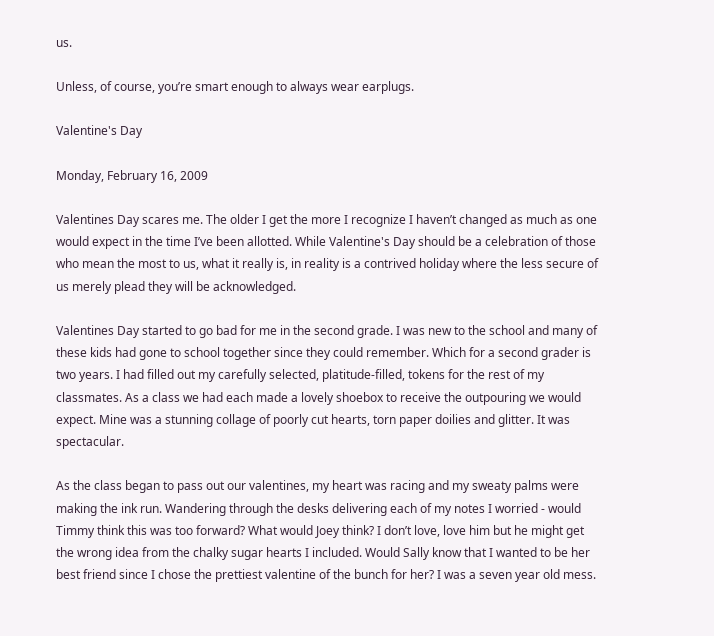us.

Unless, of course, you’re smart enough to always wear earplugs.

Valentine's Day

Monday, February 16, 2009

Valentines Day scares me. The older I get the more I recognize I haven’t changed as much as one would expect in the time I’ve been allotted. While Valentine's Day should be a celebration of those who mean the most to us, what it really is, in reality is a contrived holiday where the less secure of us merely plead they will be acknowledged.

Valentines Day started to go bad for me in the second grade. I was new to the school and many of these kids had gone to school together since they could remember. Which for a second grader is two years. I had filled out my carefully selected, platitude-filled, tokens for the rest of my classmates. As a class we had each made a lovely shoebox to receive the outpouring we would expect. Mine was a stunning collage of poorly cut hearts, torn paper doilies and glitter. It was spectacular.

As the class began to pass out our valentines, my heart was racing and my sweaty palms were making the ink run. Wandering through the desks delivering each of my notes I worried - would Timmy think this was too forward? What would Joey think? I don’t love, love him but he might get the wrong idea from the chalky sugar hearts I included. Would Sally know that I wanted to be her best friend since I chose the prettiest valentine of the bunch for her? I was a seven year old mess.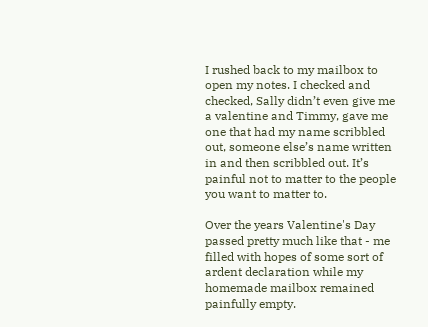I rushed back to my mailbox to open my notes. I checked and checked, Sally didn’t even give me a valentine and Timmy, gave me one that had my name scribbled out, someone else’s name written in and then scribbled out. It’s painful not to matter to the people you want to matter to.

Over the years Valentine's Day passed pretty much like that - me filled with hopes of some sort of ardent declaration while my homemade mailbox remained painfully empty.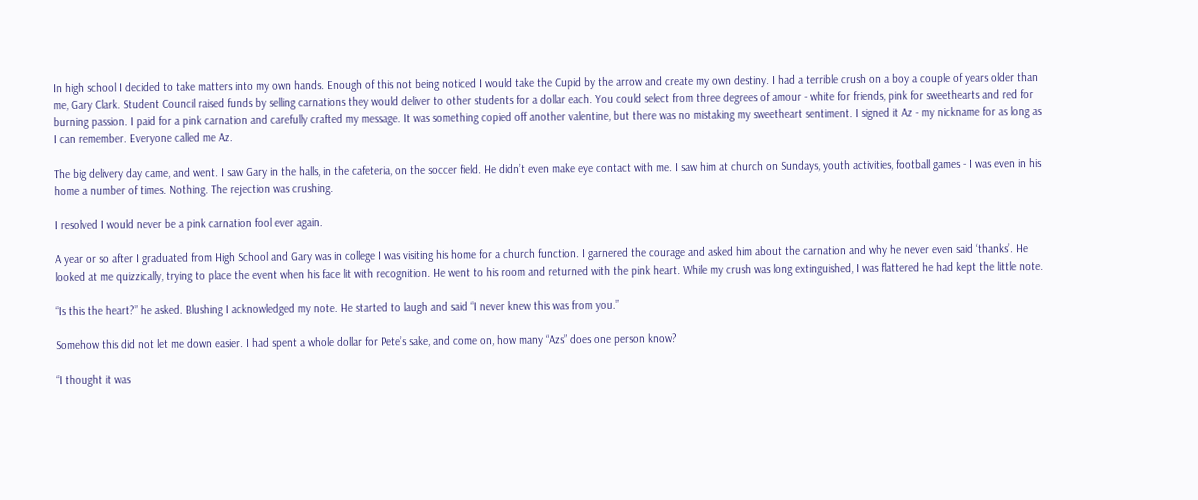In high school I decided to take matters into my own hands. Enough of this not being noticed I would take the Cupid by the arrow and create my own destiny. I had a terrible crush on a boy a couple of years older than me, Gary Clark. Student Council raised funds by selling carnations they would deliver to other students for a dollar each. You could select from three degrees of amour - white for friends, pink for sweethearts and red for burning passion. I paid for a pink carnation and carefully crafted my message. It was something copied off another valentine, but there was no mistaking my sweetheart sentiment. I signed it Az - my nickname for as long as I can remember. Everyone called me Az.

The big delivery day came, and went. I saw Gary in the halls, in the cafeteria, on the soccer field. He didn’t even make eye contact with me. I saw him at church on Sundays, youth activities, football games - I was even in his home a number of times. Nothing. The rejection was crushing.

I resolved I would never be a pink carnation fool ever again.

A year or so after I graduated from High School and Gary was in college I was visiting his home for a church function. I garnered the courage and asked him about the carnation and why he never even said ‘thanks’. He looked at me quizzically, trying to place the event when his face lit with recognition. He went to his room and returned with the pink heart. While my crush was long extinguished, I was flattered he had kept the little note.

“Is this the heart?” he asked. Blushing I acknowledged my note. He started to laugh and said “I never knew this was from you.”

Somehow this did not let me down easier. I had spent a whole dollar for Pete’s sake, and come on, how many “Azs” does one person know?

“I thought it was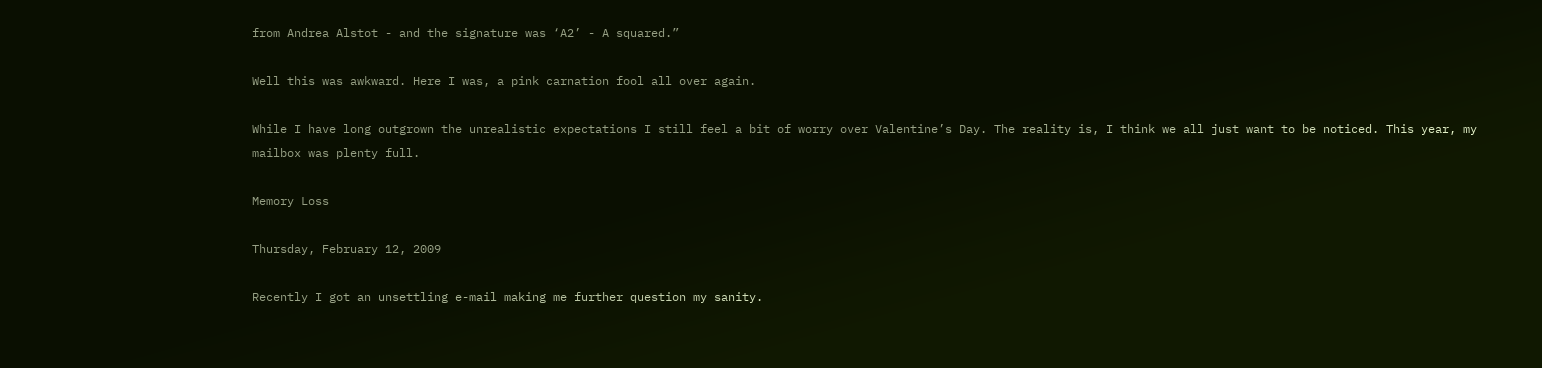from Andrea Alstot - and the signature was ‘A2’ - A squared.”

Well this was awkward. Here I was, a pink carnation fool all over again.

While I have long outgrown the unrealistic expectations I still feel a bit of worry over Valentine’s Day. The reality is, I think we all just want to be noticed. This year, my mailbox was plenty full.

Memory Loss

Thursday, February 12, 2009

Recently I got an unsettling e-mail making me further question my sanity.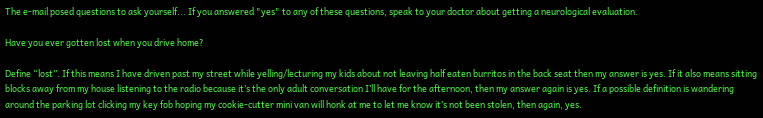The e-mail posed questions to ask yourself... If you answered "yes" to any of these questions, speak to your doctor about getting a neurological evaluation.

Have you ever gotten lost when you drive home?

Define “lost”. If this means I have driven past my street while yelling/lecturing my kids about not leaving half eaten burritos in the back seat then my answer is yes. If it also means sitting blocks away from my house listening to the radio because it’s the only adult conversation I’ll have for the afternoon, then my answer again is yes. If a possible definition is wandering around the parking lot clicking my key fob hoping my cookie-cutter mini van will honk at me to let me know it’s not been stolen, then again, yes.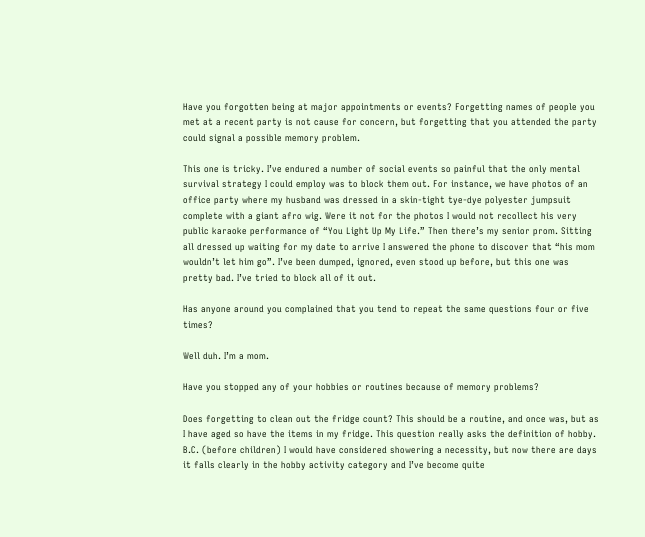Have you forgotten being at major appointments or events? Forgetting names of people you met at a recent party is not cause for concern, but forgetting that you attended the party could signal a possible memory problem.

This one is tricky. I’ve endured a number of social events so painful that the only mental survival strategy I could employ was to block them out. For instance, we have photos of an office party where my husband was dressed in a skin-tight tye-dye polyester jumpsuit complete with a giant afro wig. Were it not for the photos I would not recollect his very public karaoke performance of “You Light Up My Life.” Then there’s my senior prom. Sitting all dressed up waiting for my date to arrive I answered the phone to discover that “his mom wouldn’t let him go”. I’ve been dumped, ignored, even stood up before, but this one was pretty bad. I’ve tried to block all of it out.

Has anyone around you complained that you tend to repeat the same questions four or five times?

Well duh. I’m a mom.

Have you stopped any of your hobbies or routines because of memory problems?

Does forgetting to clean out the fridge count? This should be a routine, and once was, but as I have aged so have the items in my fridge. This question really asks the definition of hobby. B.C. (before children) I would have considered showering a necessity, but now there are days it falls clearly in the hobby activity category and I’ve become quite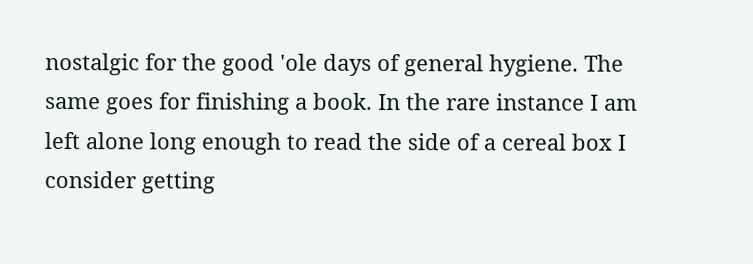nostalgic for the good 'ole days of general hygiene. The same goes for finishing a book. In the rare instance I am left alone long enough to read the side of a cereal box I consider getting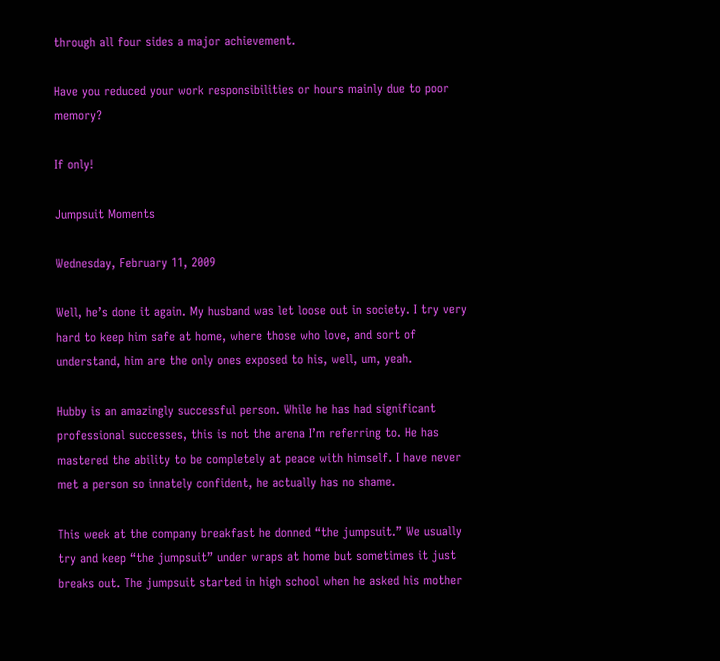through all four sides a major achievement.

Have you reduced your work responsibilities or hours mainly due to poor memory?

If only!

Jumpsuit Moments

Wednesday, February 11, 2009

Well, he’s done it again. My husband was let loose out in society. I try very hard to keep him safe at home, where those who love, and sort of understand, him are the only ones exposed to his, well, um, yeah.

Hubby is an amazingly successful person. While he has had significant professional successes, this is not the arena I’m referring to. He has mastered the ability to be completely at peace with himself. I have never met a person so innately confident, he actually has no shame.

This week at the company breakfast he donned “the jumpsuit.” We usually try and keep “the jumpsuit” under wraps at home but sometimes it just breaks out. The jumpsuit started in high school when he asked his mother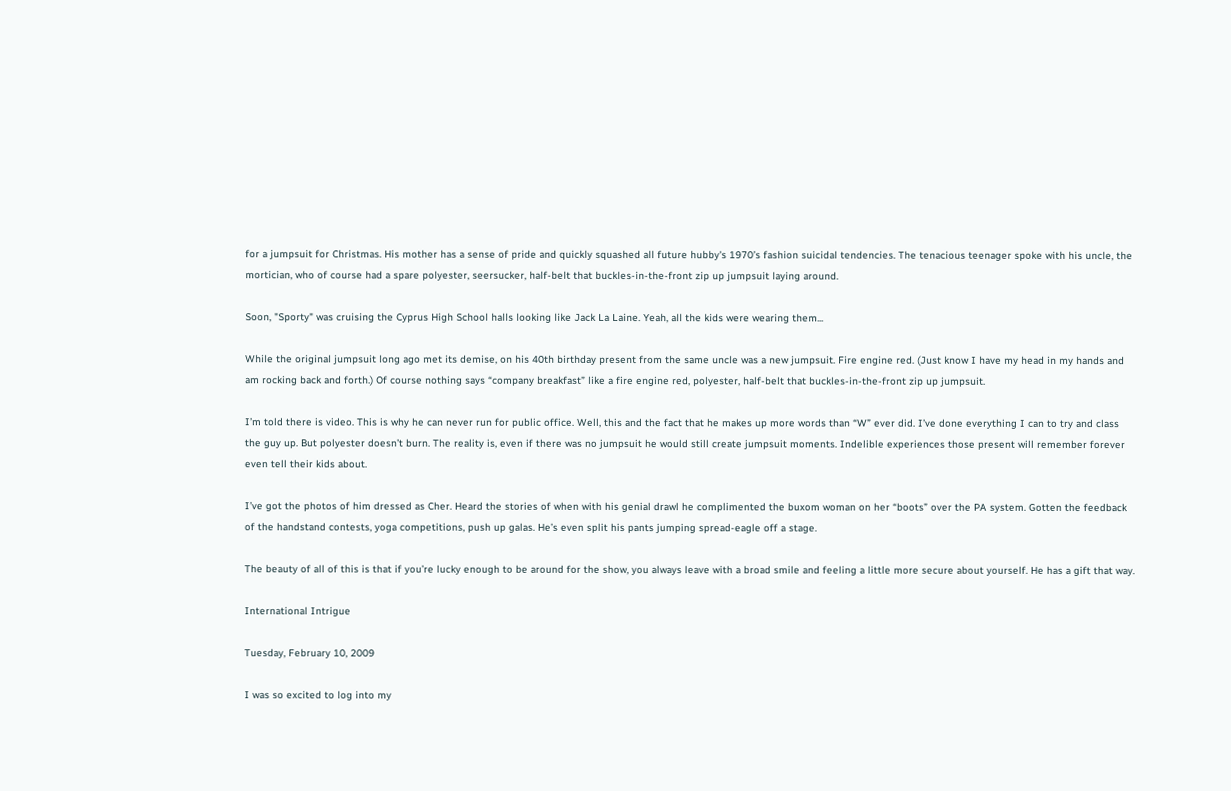for a jumpsuit for Christmas. His mother has a sense of pride and quickly squashed all future hubby's 1970’s fashion suicidal tendencies. The tenacious teenager spoke with his uncle, the mortician, who of course had a spare polyester, seersucker, half-belt that buckles-in-the-front zip up jumpsuit laying around.

Soon, "Sporty" was cruising the Cyprus High School halls looking like Jack La Laine. Yeah, all the kids were wearing them...

While the original jumpsuit long ago met its demise, on his 40th birthday present from the same uncle was a new jumpsuit. Fire engine red. (Just know I have my head in my hands and am rocking back and forth.) Of course nothing says “company breakfast” like a fire engine red, polyester, half-belt that buckles-in-the-front zip up jumpsuit.

I’m told there is video. This is why he can never run for public office. Well, this and the fact that he makes up more words than “W” ever did. I’ve done everything I can to try and class the guy up. But polyester doesn’t burn. The reality is, even if there was no jumpsuit he would still create jumpsuit moments. Indelible experiences those present will remember forever even tell their kids about.

I’ve got the photos of him dressed as Cher. Heard the stories of when with his genial drawl he complimented the buxom woman on her “boots” over the PA system. Gotten the feedback of the handstand contests, yoga competitions, push up galas. He’s even split his pants jumping spread-eagle off a stage.

The beauty of all of this is that if you’re lucky enough to be around for the show, you always leave with a broad smile and feeling a little more secure about yourself. He has a gift that way.

International Intrigue

Tuesday, February 10, 2009

I was so excited to log into my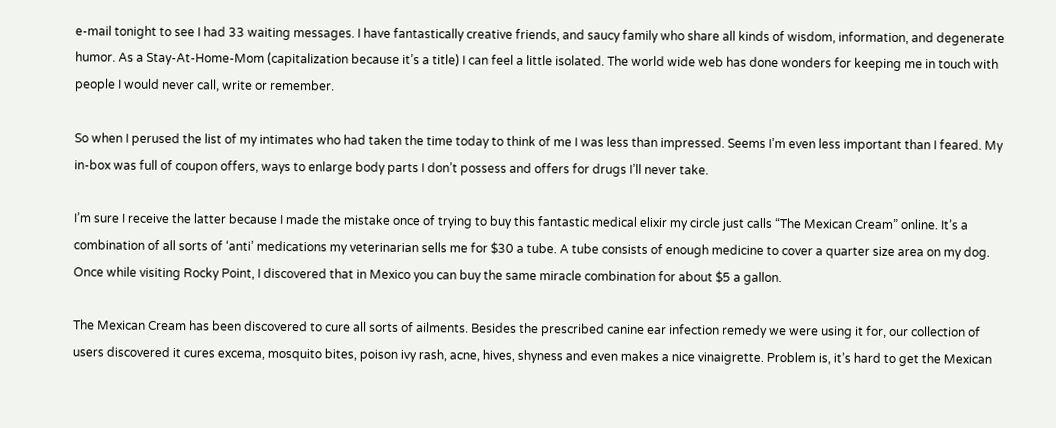e-mail tonight to see I had 33 waiting messages. I have fantastically creative friends, and saucy family who share all kinds of wisdom, information, and degenerate humor. As a Stay-At-Home-Mom (capitalization because it’s a title) I can feel a little isolated. The world wide web has done wonders for keeping me in touch with people I would never call, write or remember.

So when I perused the list of my intimates who had taken the time today to think of me I was less than impressed. Seems I’m even less important than I feared. My in-box was full of coupon offers, ways to enlarge body parts I don’t possess and offers for drugs I’ll never take.

I’m sure I receive the latter because I made the mistake once of trying to buy this fantastic medical elixir my circle just calls “The Mexican Cream” online. It’s a combination of all sorts of ‘anti’ medications my veterinarian sells me for $30 a tube. A tube consists of enough medicine to cover a quarter size area on my dog. Once while visiting Rocky Point, I discovered that in Mexico you can buy the same miracle combination for about $5 a gallon.

The Mexican Cream has been discovered to cure all sorts of ailments. Besides the prescribed canine ear infection remedy we were using it for, our collection of users discovered it cures excema, mosquito bites, poison ivy rash, acne, hives, shyness and even makes a nice vinaigrette. Problem is, it’s hard to get the Mexican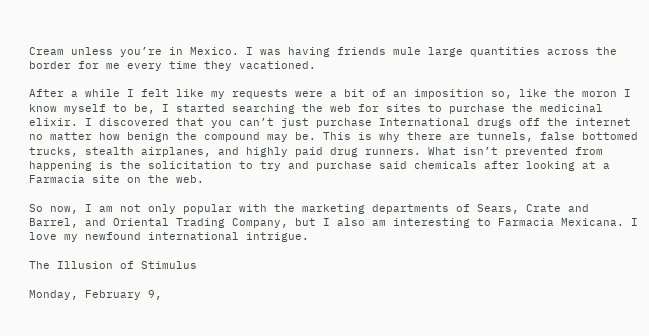Cream unless you’re in Mexico. I was having friends mule large quantities across the border for me every time they vacationed.

After a while I felt like my requests were a bit of an imposition so, like the moron I know myself to be, I started searching the web for sites to purchase the medicinal elixir. I discovered that you can’t just purchase International drugs off the internet no matter how benign the compound may be. This is why there are tunnels, false bottomed trucks, stealth airplanes, and highly paid drug runners. What isn’t prevented from happening is the solicitation to try and purchase said chemicals after looking at a Farmacia site on the web.

So now, I am not only popular with the marketing departments of Sears, Crate and Barrel, and Oriental Trading Company, but I also am interesting to Farmacia Mexicana. I love my newfound international intrigue.

The Illusion of Stimulus

Monday, February 9,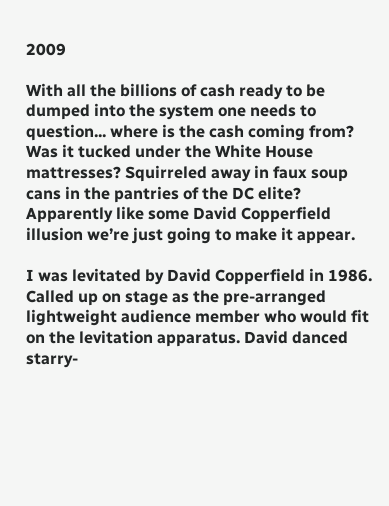2009

With all the billions of cash ready to be dumped into the system one needs to question... where is the cash coming from? Was it tucked under the White House mattresses? Squirreled away in faux soup cans in the pantries of the DC elite? Apparently like some David Copperfield illusion we’re just going to make it appear.

I was levitated by David Copperfield in 1986. Called up on stage as the pre-arranged lightweight audience member who would fit on the levitation apparatus. David danced starry-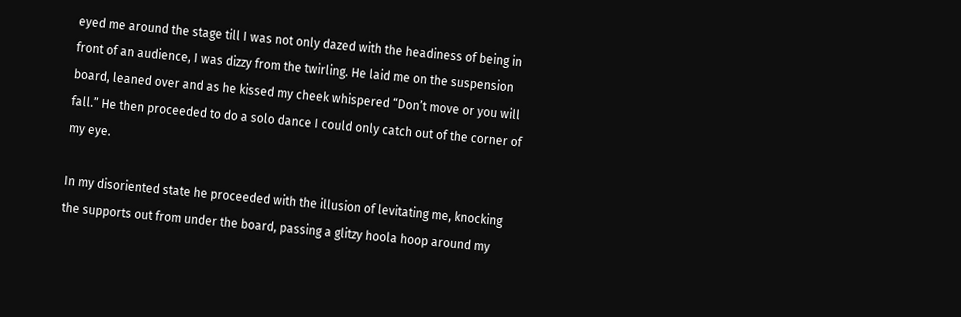eyed me around the stage till I was not only dazed with the headiness of being in front of an audience, I was dizzy from the twirling. He laid me on the suspension board, leaned over and as he kissed my cheek whispered “Don’t move or you will fall.” He then proceeded to do a solo dance I could only catch out of the corner of my eye.

In my disoriented state he proceeded with the illusion of levitating me, knocking the supports out from under the board, passing a glitzy hoola hoop around my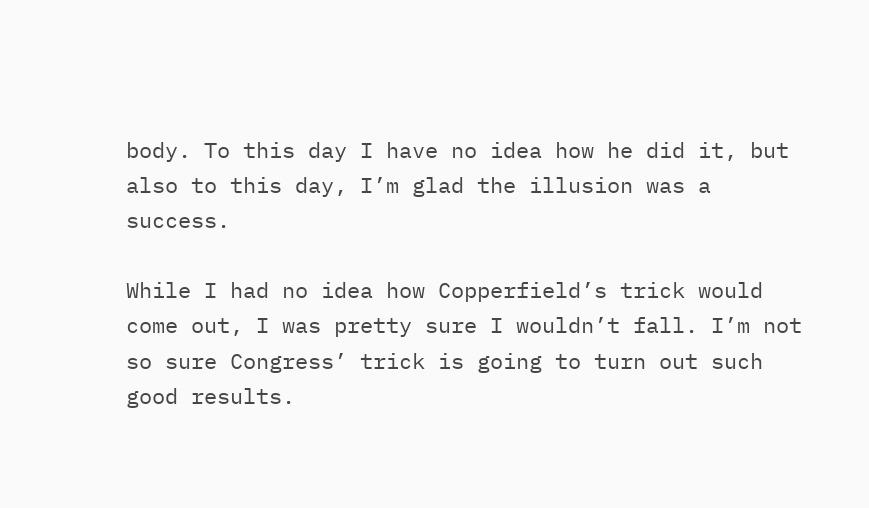body. To this day I have no idea how he did it, but also to this day, I’m glad the illusion was a success.

While I had no idea how Copperfield’s trick would come out, I was pretty sure I wouldn’t fall. I’m not so sure Congress’ trick is going to turn out such good results.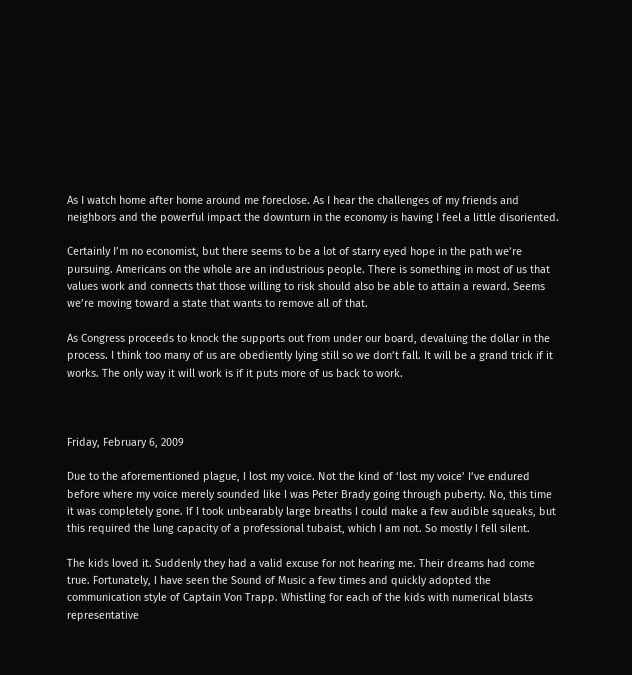As I watch home after home around me foreclose. As I hear the challenges of my friends and neighbors and the powerful impact the downturn in the economy is having I feel a little disoriented.

Certainly I’m no economist, but there seems to be a lot of starry eyed hope in the path we’re pursuing. Americans on the whole are an industrious people. There is something in most of us that values work and connects that those willing to risk should also be able to attain a reward. Seems we’re moving toward a state that wants to remove all of that.

As Congress proceeds to knock the supports out from under our board, devaluing the dollar in the process. I think too many of us are obediently lying still so we don’t fall. It will be a grand trick if it works. The only way it will work is if it puts more of us back to work.



Friday, February 6, 2009

Due to the aforementioned plague, I lost my voice. Not the kind of ‘lost my voice’ I’ve endured before where my voice merely sounded like I was Peter Brady going through puberty. No, this time it was completely gone. If I took unbearably large breaths I could make a few audible squeaks, but this required the lung capacity of a professional tubaist, which I am not. So mostly I fell silent.

The kids loved it. Suddenly they had a valid excuse for not hearing me. Their dreams had come true. Fortunately, I have seen the Sound of Music a few times and quickly adopted the communication style of Captain Von Trapp. Whistling for each of the kids with numerical blasts representative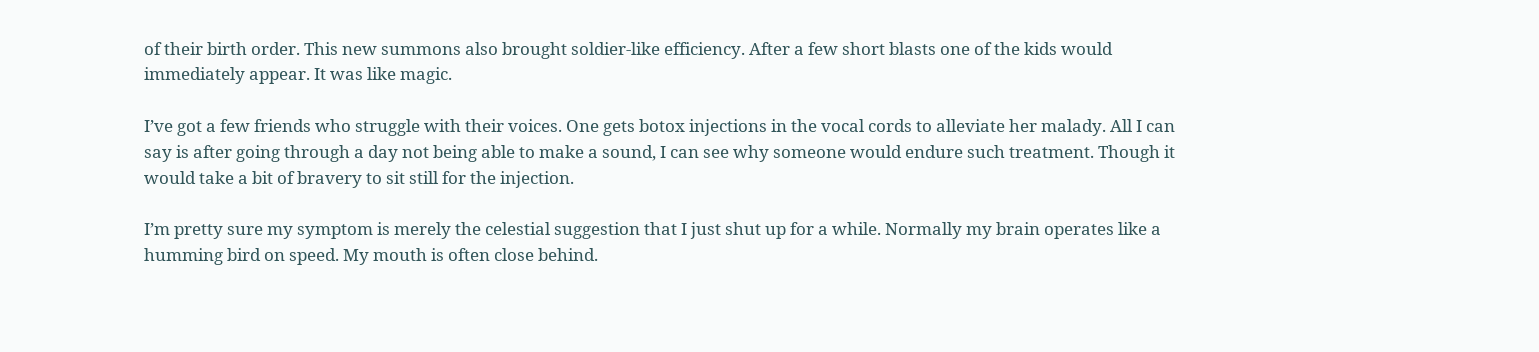of their birth order. This new summons also brought soldier-like efficiency. After a few short blasts one of the kids would immediately appear. It was like magic.

I’ve got a few friends who struggle with their voices. One gets botox injections in the vocal cords to alleviate her malady. All I can say is after going through a day not being able to make a sound, I can see why someone would endure such treatment. Though it would take a bit of bravery to sit still for the injection.

I’m pretty sure my symptom is merely the celestial suggestion that I just shut up for a while. Normally my brain operates like a humming bird on speed. My mouth is often close behind.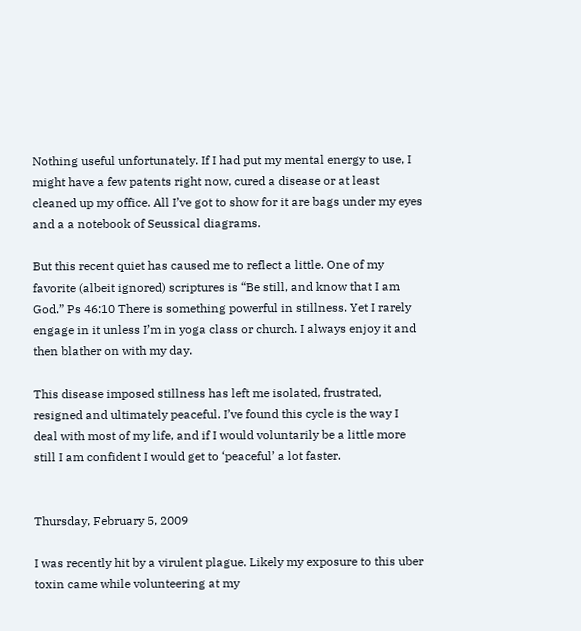Nothing useful unfortunately. If I had put my mental energy to use, I might have a few patents right now, cured a disease or at least cleaned up my office. All I’ve got to show for it are bags under my eyes and a a notebook of Seussical diagrams.

But this recent quiet has caused me to reflect a little. One of my favorite (albeit ignored) scriptures is “Be still, and know that I am God.” Ps 46:10 There is something powerful in stillness. Yet I rarely engage in it unless I’m in yoga class or church. I always enjoy it and then blather on with my day.

This disease imposed stillness has left me isolated, frustrated, resigned and ultimately peaceful. I’ve found this cycle is the way I deal with most of my life, and if I would voluntarily be a little more still I am confident I would get to ‘peaceful’ a lot faster.


Thursday, February 5, 2009

I was recently hit by a virulent plague. Likely my exposure to this uber toxin came while volunteering at my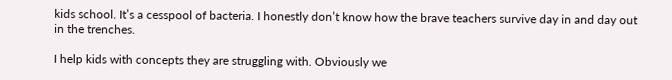kids school. It’s a cesspool of bacteria. I honestly don’t know how the brave teachers survive day in and day out in the trenches.

I help kids with concepts they are struggling with. Obviously we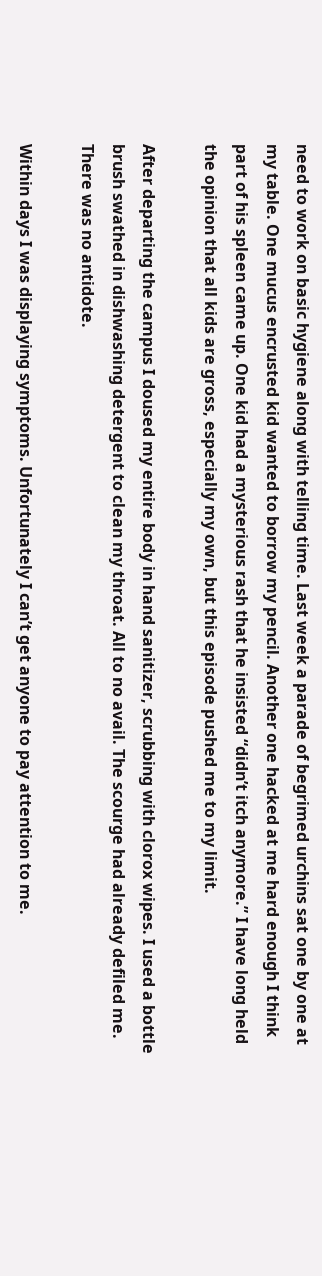need to work on basic hygiene along with telling time. Last week a parade of begrimed urchins sat one by one at my table. One mucus encrusted kid wanted to borrow my pencil. Another one hacked at me hard enough I think part of his spleen came up. One kid had a mysterious rash that he insisted “didn’t itch anymore.” I have long held the opinion that all kids are gross, especially my own, but this episode pushed me to my limit.

After departing the campus I doused my entire body in hand sanitizer, scrubbing with clorox wipes. I used a bottle brush swathed in dishwashing detergent to clean my throat. All to no avail. The scourge had already defiled me. There was no antidote.

Within days I was displaying symptoms. Unfortunately I can’t get anyone to pay attention to me.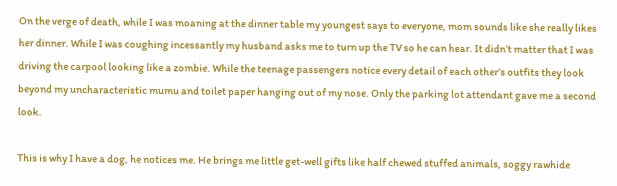On the verge of death, while I was moaning at the dinner table my youngest says to everyone, mom sounds like she really likes her dinner. While I was coughing incessantly my husband asks me to turn up the TV so he can hear. It didn’t matter that I was driving the carpool looking like a zombie. While the teenage passengers notice every detail of each other’s outfits they look beyond my uncharacteristic mumu and toilet paper hanging out of my nose. Only the parking lot attendant gave me a second look.

This is why I have a dog, he notices me. He brings me little get-well gifts like half chewed stuffed animals, soggy rawhide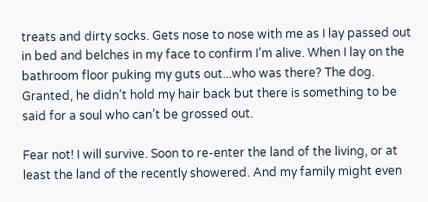treats and dirty socks. Gets nose to nose with me as I lay passed out in bed and belches in my face to confirm I’m alive. When I lay on the bathroom floor puking my guts out...who was there? The dog. Granted, he didn’t hold my hair back but there is something to be said for a soul who can’t be grossed out.

Fear not! I will survive. Soon to re-enter the land of the living, or at least the land of the recently showered. And my family might even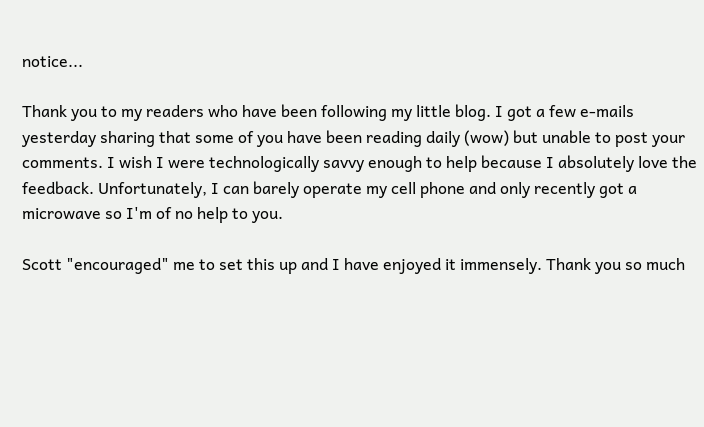notice...

Thank you to my readers who have been following my little blog. I got a few e-mails yesterday sharing that some of you have been reading daily (wow) but unable to post your comments. I wish I were technologically savvy enough to help because I absolutely love the feedback. Unfortunately, I can barely operate my cell phone and only recently got a microwave so I'm of no help to you.

Scott "encouraged" me to set this up and I have enjoyed it immensely. Thank you so much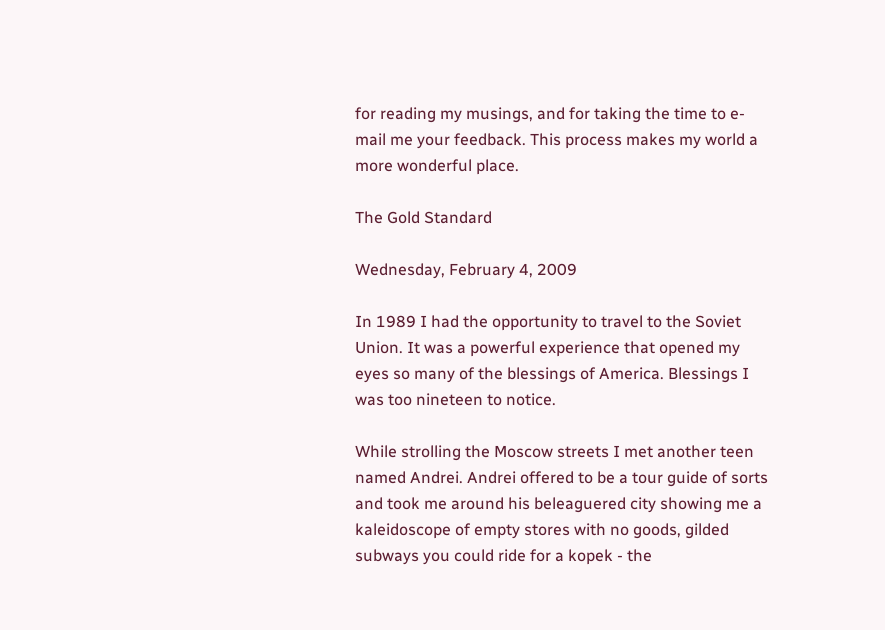for reading my musings, and for taking the time to e-mail me your feedback. This process makes my world a more wonderful place.

The Gold Standard

Wednesday, February 4, 2009

In 1989 I had the opportunity to travel to the Soviet Union. It was a powerful experience that opened my eyes so many of the blessings of America. Blessings I was too nineteen to notice.

While strolling the Moscow streets I met another teen named Andrei. Andrei offered to be a tour guide of sorts and took me around his beleaguered city showing me a kaleidoscope of empty stores with no goods, gilded subways you could ride for a kopek - the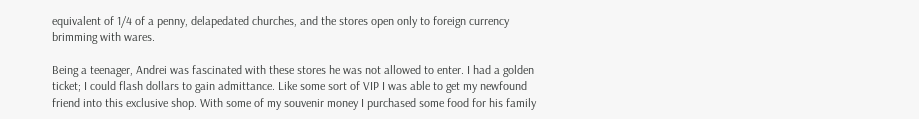equivalent of 1/4 of a penny, delapedated churches, and the stores open only to foreign currency brimming with wares.

Being a teenager, Andrei was fascinated with these stores he was not allowed to enter. I had a golden ticket; I could flash dollars to gain admittance. Like some sort of VIP I was able to get my newfound friend into this exclusive shop. With some of my souvenir money I purchased some food for his family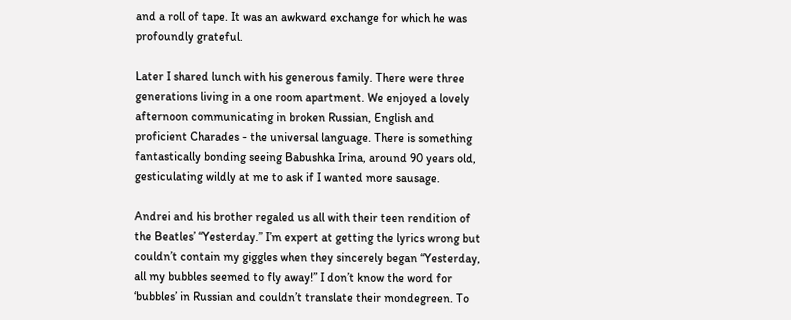and a roll of tape. It was an awkward exchange for which he was profoundly grateful.

Later I shared lunch with his generous family. There were three generations living in a one room apartment. We enjoyed a lovely afternoon communicating in broken Russian, English and proficient Charades - the universal language. There is something fantastically bonding seeing Babushka Irina, around 90 years old, gesticulating wildly at me to ask if I wanted more sausage.

Andrei and his brother regaled us all with their teen rendition of the Beatles’ “Yesterday.” I’m expert at getting the lyrics wrong but couldn’t contain my giggles when they sincerely began “Yesterday, all my bubbles seemed to fly away!” I don’t know the word for ‘bubbles’ in Russian and couldn’t translate their mondegreen. To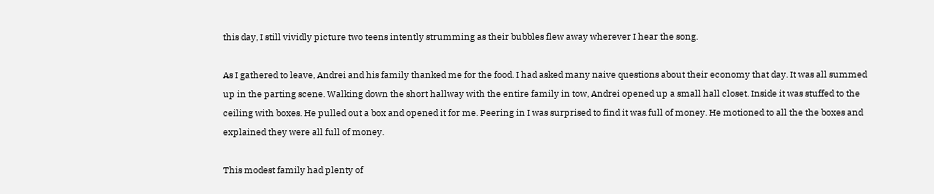this day, I still vividly picture two teens intently strumming as their bubbles flew away wherever I hear the song.

As I gathered to leave, Andrei and his family thanked me for the food. I had asked many naive questions about their economy that day. It was all summed up in the parting scene. Walking down the short hallway with the entire family in tow, Andrei opened up a small hall closet. Inside it was stuffed to the ceiling with boxes. He pulled out a box and opened it for me. Peering in I was surprised to find it was full of money. He motioned to all the the boxes and explained they were all full of money.

This modest family had plenty of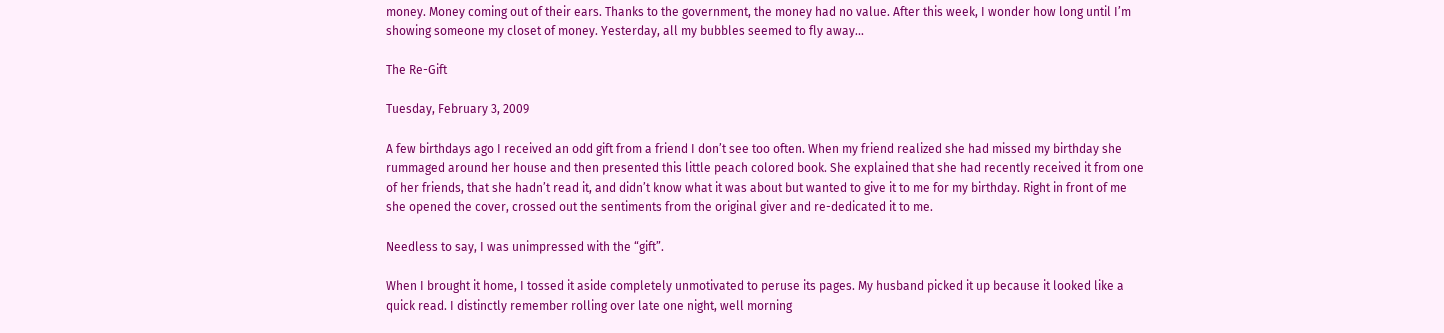money. Money coming out of their ears. Thanks to the government, the money had no value. After this week, I wonder how long until I’m showing someone my closet of money. Yesterday, all my bubbles seemed to fly away...

The Re-Gift

Tuesday, February 3, 2009

A few birthdays ago I received an odd gift from a friend I don’t see too often. When my friend realized she had missed my birthday she rummaged around her house and then presented this little peach colored book. She explained that she had recently received it from one of her friends, that she hadn’t read it, and didn’t know what it was about but wanted to give it to me for my birthday. Right in front of me she opened the cover, crossed out the sentiments from the original giver and re-dedicated it to me.

Needless to say, I was unimpressed with the “gift”.

When I brought it home, I tossed it aside completely unmotivated to peruse its pages. My husband picked it up because it looked like a quick read. I distinctly remember rolling over late one night, well morning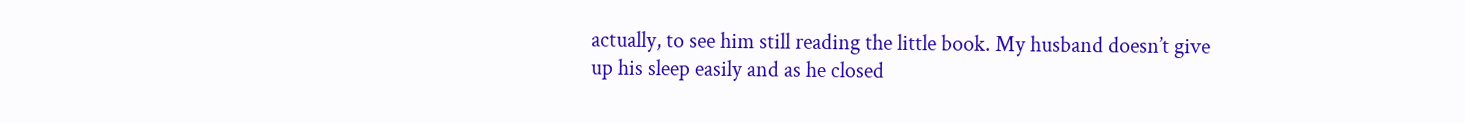actually, to see him still reading the little book. My husband doesn’t give up his sleep easily and as he closed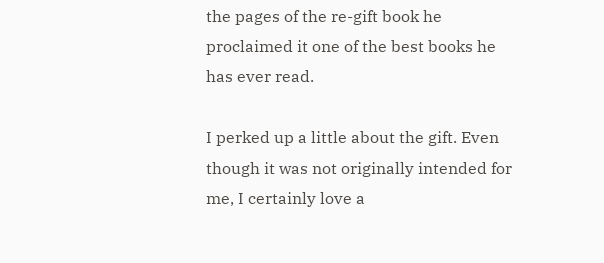the pages of the re-gift book he proclaimed it one of the best books he has ever read.

I perked up a little about the gift. Even though it was not originally intended for me, I certainly love a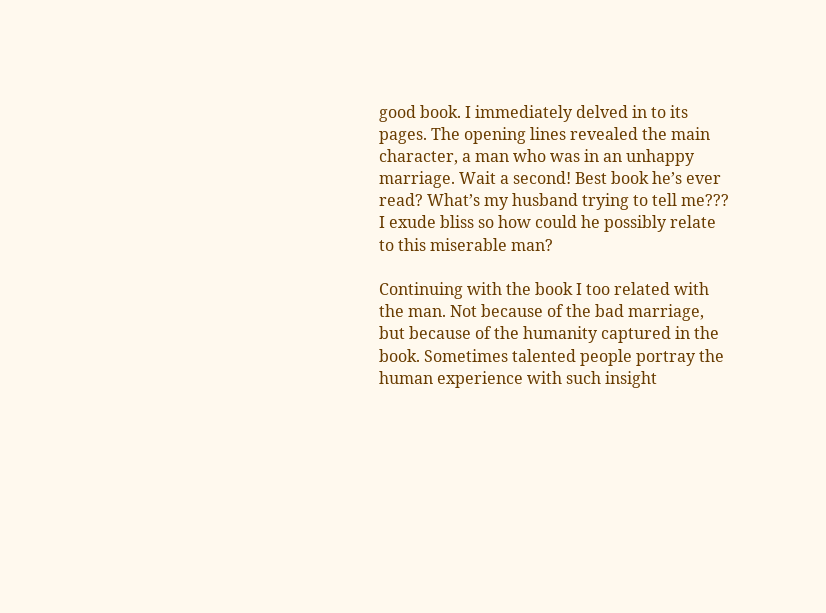good book. I immediately delved in to its pages. The opening lines revealed the main character, a man who was in an unhappy marriage. Wait a second! Best book he’s ever read? What’s my husband trying to tell me??? I exude bliss so how could he possibly relate to this miserable man?

Continuing with the book I too related with the man. Not because of the bad marriage, but because of the humanity captured in the book. Sometimes talented people portray the human experience with such insight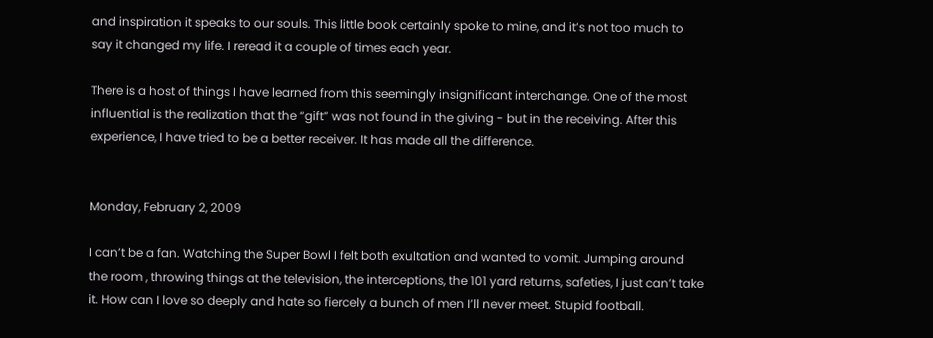and inspiration it speaks to our souls. This little book certainly spoke to mine, and it’s not too much to say it changed my life. I reread it a couple of times each year.

There is a host of things I have learned from this seemingly insignificant interchange. One of the most influential is the realization that the “gift” was not found in the giving - but in the receiving. After this experience, I have tried to be a better receiver. It has made all the difference.


Monday, February 2, 2009

I can’t be a fan. Watching the Super Bowl I felt both exultation and wanted to vomit. Jumping around the room , throwing things at the television, the interceptions, the 101 yard returns, safeties, I just can’t take it. How can I love so deeply and hate so fiercely a bunch of men I’ll never meet. Stupid football.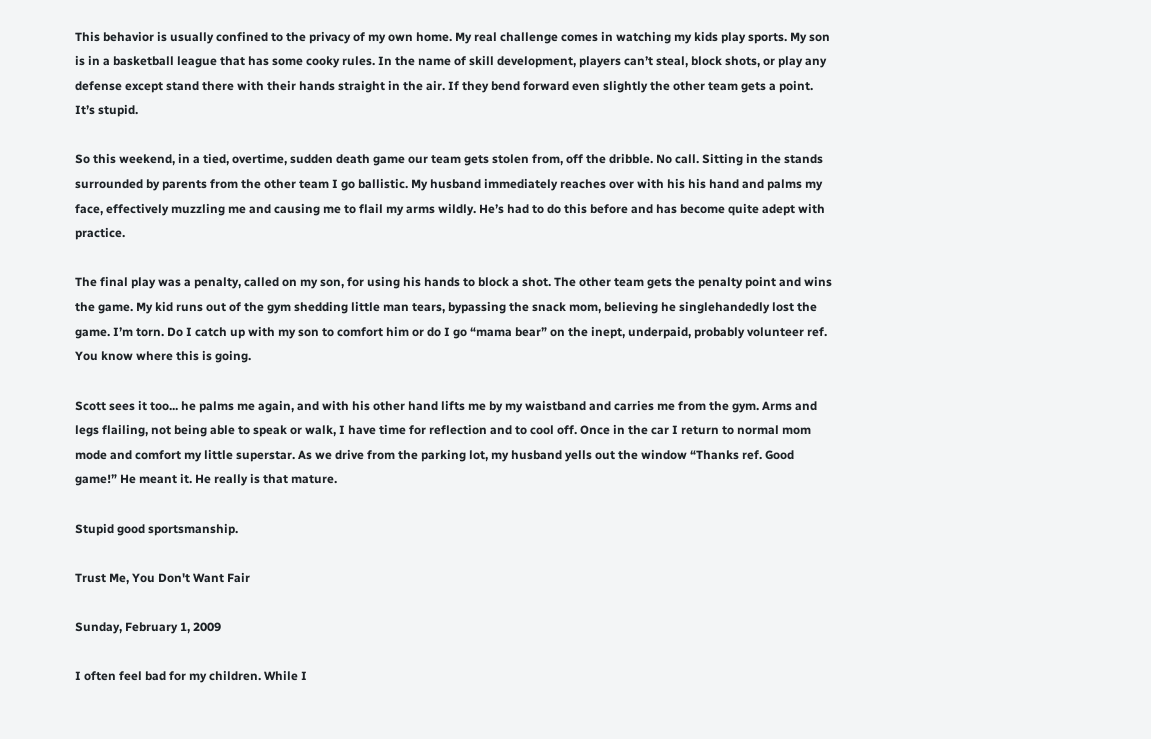This behavior is usually confined to the privacy of my own home. My real challenge comes in watching my kids play sports. My son is in a basketball league that has some cooky rules. In the name of skill development, players can’t steal, block shots, or play any defense except stand there with their hands straight in the air. If they bend forward even slightly the other team gets a point. It’s stupid.

So this weekend, in a tied, overtime, sudden death game our team gets stolen from, off the dribble. No call. Sitting in the stands surrounded by parents from the other team I go ballistic. My husband immediately reaches over with his his hand and palms my face, effectively muzzling me and causing me to flail my arms wildly. He’s had to do this before and has become quite adept with practice.

The final play was a penalty, called on my son, for using his hands to block a shot. The other team gets the penalty point and wins the game. My kid runs out of the gym shedding little man tears, bypassing the snack mom, believing he singlehandedly lost the game. I’m torn. Do I catch up with my son to comfort him or do I go “mama bear” on the inept, underpaid, probably volunteer ref. You know where this is going.

Scott sees it too... he palms me again, and with his other hand lifts me by my waistband and carries me from the gym. Arms and legs flailing, not being able to speak or walk, I have time for reflection and to cool off. Once in the car I return to normal mom mode and comfort my little superstar. As we drive from the parking lot, my husband yells out the window “Thanks ref. Good game!” He meant it. He really is that mature.

Stupid good sportsmanship.

Trust Me, You Don't Want Fair

Sunday, February 1, 2009

I often feel bad for my children. While I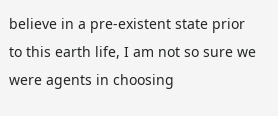believe in a pre-existent state prior to this earth life, I am not so sure we were agents in choosing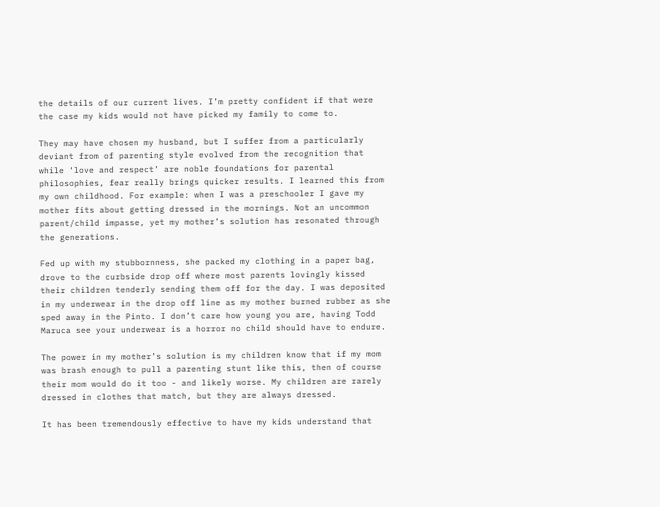the details of our current lives. I’m pretty confident if that were the case my kids would not have picked my family to come to.

They may have chosen my husband, but I suffer from a particularly deviant from of parenting style evolved from the recognition that while ‘love and respect’ are noble foundations for parental philosophies, fear really brings quicker results. I learned this from my own childhood. For example: when I was a preschooler I gave my mother fits about getting dressed in the mornings. Not an uncommon parent/child impasse, yet my mother’s solution has resonated through the generations.

Fed up with my stubbornness, she packed my clothing in a paper bag, drove to the curbside drop off where most parents lovingly kissed their children tenderly sending them off for the day. I was deposited in my underwear in the drop off line as my mother burned rubber as she sped away in the Pinto. I don’t care how young you are, having Todd Maruca see your underwear is a horror no child should have to endure.

The power in my mother’s solution is my children know that if my mom was brash enough to pull a parenting stunt like this, then of course their mom would do it too - and likely worse. My children are rarely dressed in clothes that match, but they are always dressed.

It has been tremendously effective to have my kids understand that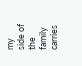my side of the family carries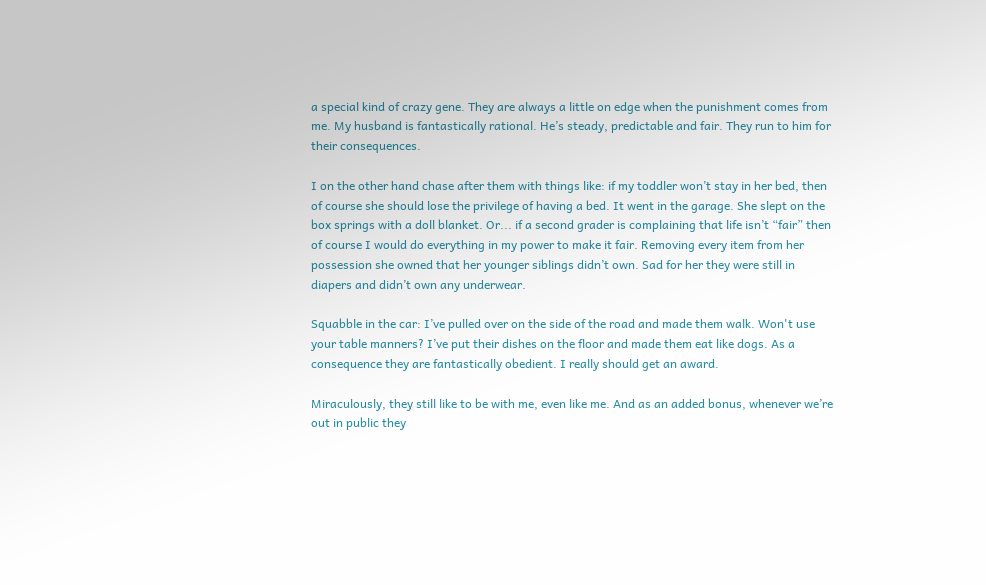a special kind of crazy gene. They are always a little on edge when the punishment comes from me. My husband is fantastically rational. He’s steady, predictable and fair. They run to him for their consequences.

I on the other hand chase after them with things like: if my toddler won’t stay in her bed, then of course she should lose the privilege of having a bed. It went in the garage. She slept on the box springs with a doll blanket. Or... if a second grader is complaining that life isn’t “fair” then of course I would do everything in my power to make it fair. Removing every item from her possession she owned that her younger siblings didn’t own. Sad for her they were still in diapers and didn’t own any underwear.

Squabble in the car: I’ve pulled over on the side of the road and made them walk. Won't use your table manners? I’ve put their dishes on the floor and made them eat like dogs. As a consequence they are fantastically obedient. I really should get an award.

Miraculously, they still like to be with me, even like me. And as an added bonus, whenever we’re out in public they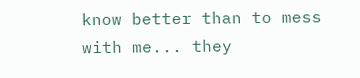know better than to mess with me... they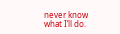never know what I’ll do.